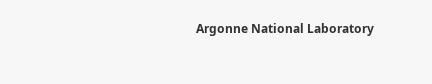Argonne National Laboratory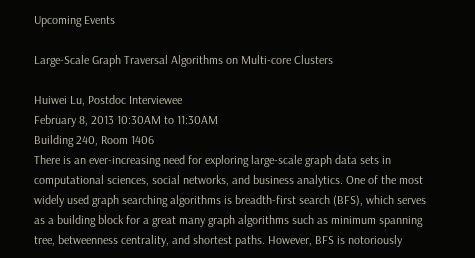Upcoming Events

Large-Scale Graph Traversal Algorithms on Multi-core Clusters

Huiwei Lu, Postdoc Interviewee
February 8, 2013 10:30AM to 11:30AM
Building 240, Room 1406
There is an ever-increasing need for exploring large-scale graph data sets in computational sciences, social networks, and business analytics. One of the most widely used graph searching algorithms is breadth-first search (BFS), which serves as a building block for a great many graph algorithms such as minimum spanning tree, betweenness centrality, and shortest paths. However, BFS is notoriously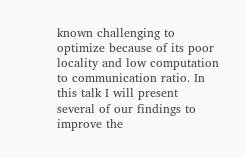known challenging to optimize because of its poor locality and low computation to communication ratio. In this talk I will present several of our findings to improve the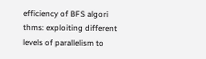efficiency of BFS algori thms: exploiting different levels of parallelism to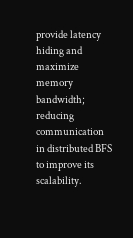provide latency hiding and maximize memory bandwidth; reducing communication in distributed BFS to improve its scalability.